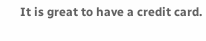It is great to have a credit card.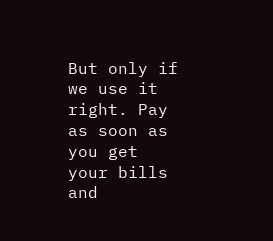But only if we use it right. Pay as soon as you get your bills and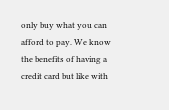only buy what you can afford to pay. We know the benefits of having a credit card but like with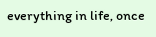everything in life, once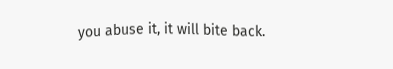you abuse it, it will bite back.